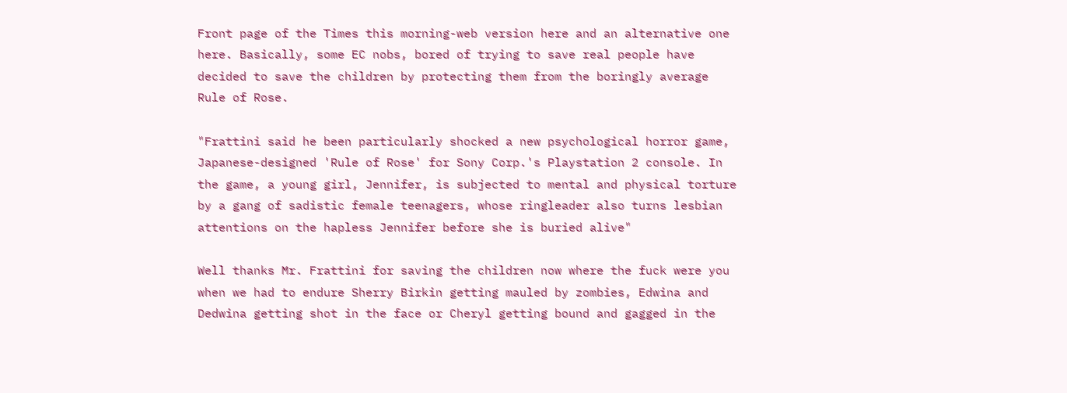Front page of the Times this morning-web version here and an alternative one here. Basically, some EC nobs, bored of trying to save real people have decided to save the children by protecting them from the boringly average Rule of Rose.

"Frattini said he been particularly shocked a new psychological horror game, Japanese-designed 'Rule of Rose' for Sony Corp.'s Playstation 2 console. In the game, a young girl, Jennifer, is subjected to mental and physical torture by a gang of sadistic female teenagers, whose ringleader also turns lesbian attentions on the hapless Jennifer before she is buried alive"

Well thanks Mr. Frattini for saving the children now where the fuck were you when we had to endure Sherry Birkin getting mauled by zombies, Edwina and Dedwina getting shot in the face or Cheryl getting bound and gagged in the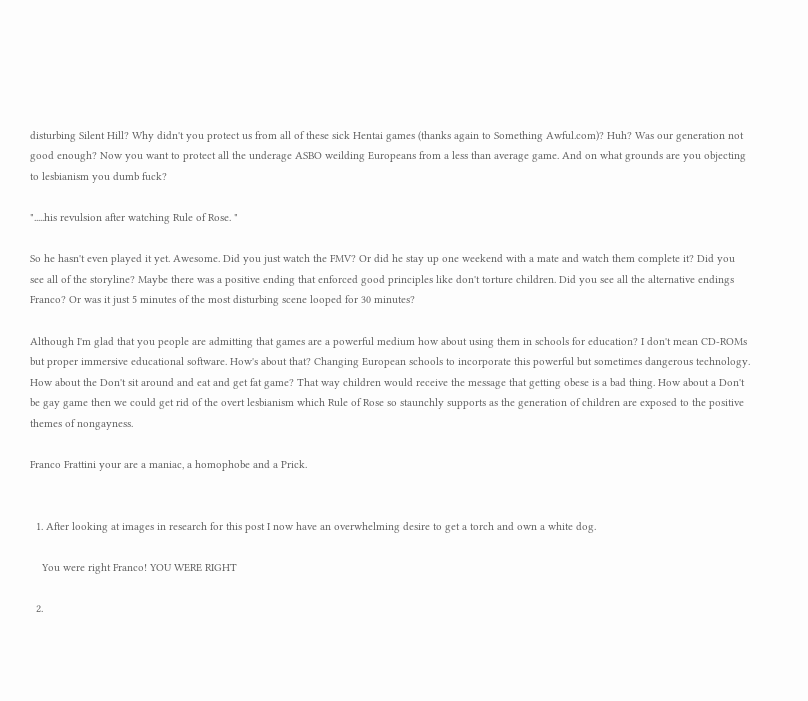disturbing Silent Hill? Why didn't you protect us from all of these sick Hentai games (thanks again to Something Awful.com)? Huh? Was our generation not good enough? Now you want to protect all the underage ASBO weilding Europeans from a less than average game. And on what grounds are you objecting to lesbianism you dumb fuck?

".....his revulsion after watching Rule of Rose. "

So he hasn't even played it yet. Awesome. Did you just watch the FMV? Or did he stay up one weekend with a mate and watch them complete it? Did you see all of the storyline? Maybe there was a positive ending that enforced good principles like don't torture children. Did you see all the alternative endings Franco? Or was it just 5 minutes of the most disturbing scene looped for 30 minutes?

Although I'm glad that you people are admitting that games are a powerful medium how about using them in schools for education? I don't mean CD-ROMs but proper immersive educational software. How's about that? Changing European schools to incorporate this powerful but sometimes dangerous technology. How about the Don't sit around and eat and get fat game? That way children would receive the message that getting obese is a bad thing. How about a Don't be gay game then we could get rid of the overt lesbianism which Rule of Rose so staunchly supports as the generation of children are exposed to the positive themes of nongayness.

Franco Frattini your are a maniac, a homophobe and a Prick.


  1. After looking at images in research for this post I now have an overwhelming desire to get a torch and own a white dog.

    You were right Franco! YOU WERE RIGHT

  2.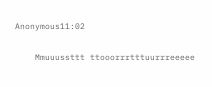Anonymous11:02

    Mmuuussttt ttooorrrtttuurrreeeee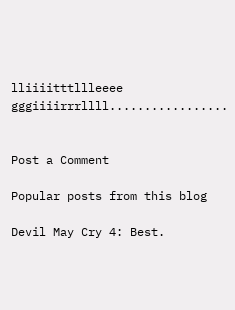lliiiitttllleeee gggiiiirrrllll.................


Post a Comment

Popular posts from this blog

Devil May Cry 4: Best.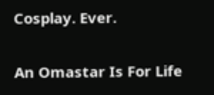Cosplay. Ever.

An Omastar Is For Life